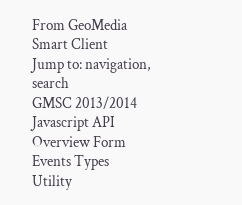From GeoMedia Smart Client
Jump to: navigation, search
GMSC 2013/2014 Javascript API Overview Form Events Types Utility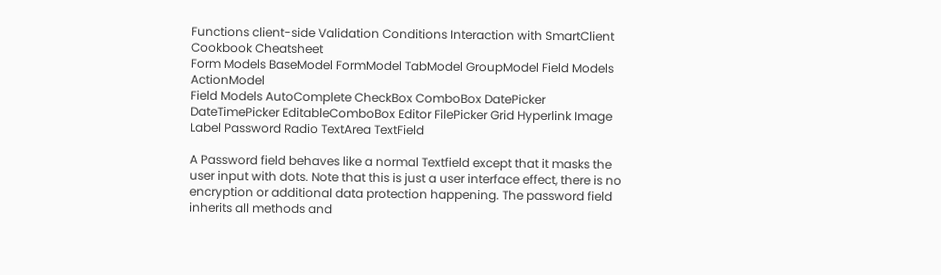Functions client-side Validation Conditions Interaction with SmartClient Cookbook Cheatsheet
Form Models BaseModel FormModel TabModel GroupModel Field Models ActionModel
Field Models AutoComplete CheckBox ComboBox DatePicker DateTimePicker EditableComboBox Editor FilePicker Grid Hyperlink Image Label Password Radio TextArea TextField

A Password field behaves like a normal Textfield except that it masks the user input with dots. Note that this is just a user interface effect, there is no encryption or additional data protection happening. The password field inherits all methods and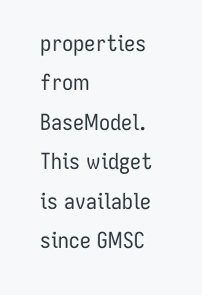properties from BaseModel. This widget is available since GMSC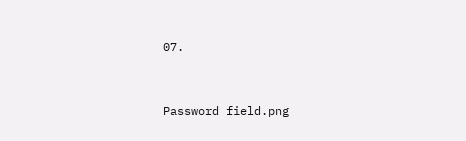07.


Password field.png